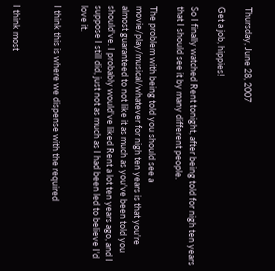Thursday, June 28, 2007

Get a job, hippies!

So I finally watched Rent tonight, after being told for nigh ten years that I should see it by many different people.

The problem with being told you should see a movie/play/musical/whatever for nigh ten years is that you're almost guaranteed to not like it as much as you've been told you should've. I probably would've liked Rent a lot ten years ago, and I suppose I still did, just not as much as I had been led to believe I'd love it.

I think this is where we dispense with the required


I think most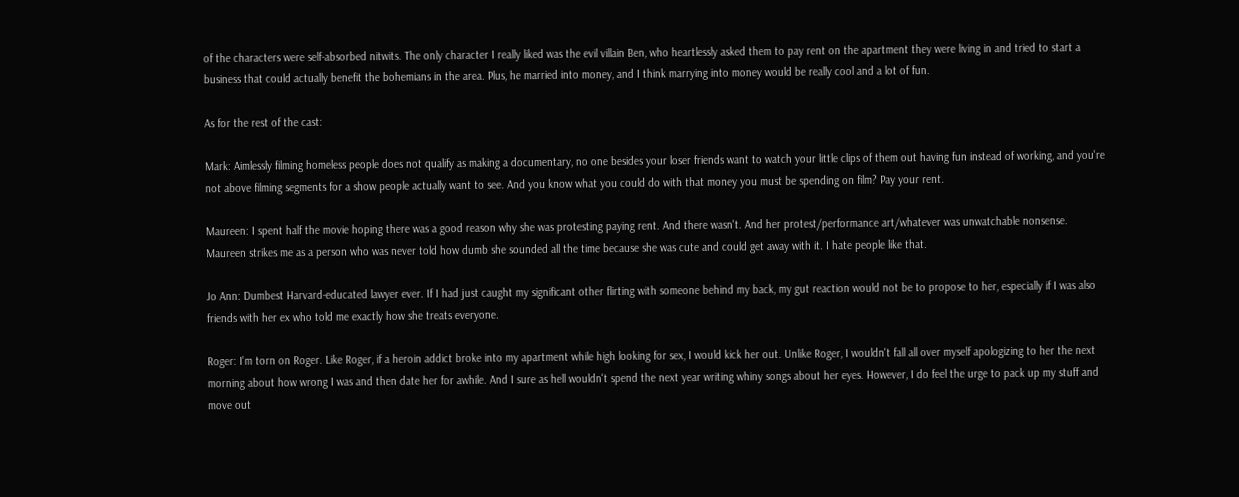of the characters were self-absorbed nitwits. The only character I really liked was the evil villain Ben, who heartlessly asked them to pay rent on the apartment they were living in and tried to start a business that could actually benefit the bohemians in the area. Plus, he married into money, and I think marrying into money would be really cool and a lot of fun.

As for the rest of the cast:

Mark: Aimlessly filming homeless people does not qualify as making a documentary, no one besides your loser friends want to watch your little clips of them out having fun instead of working, and you're not above filming segments for a show people actually want to see. And you know what you could do with that money you must be spending on film? Pay your rent.

Maureen: I spent half the movie hoping there was a good reason why she was protesting paying rent. And there wasn't. And her protest/performance art/whatever was unwatchable nonsense. Maureen strikes me as a person who was never told how dumb she sounded all the time because she was cute and could get away with it. I hate people like that.

Jo Ann: Dumbest Harvard-educated lawyer ever. If I had just caught my significant other flirting with someone behind my back, my gut reaction would not be to propose to her, especially if I was also friends with her ex who told me exactly how she treats everyone.

Roger: I'm torn on Roger. Like Roger, if a heroin addict broke into my apartment while high looking for sex, I would kick her out. Unlike Roger, I wouldn't fall all over myself apologizing to her the next morning about how wrong I was and then date her for awhile. And I sure as hell wouldn't spend the next year writing whiny songs about her eyes. However, I do feel the urge to pack up my stuff and move out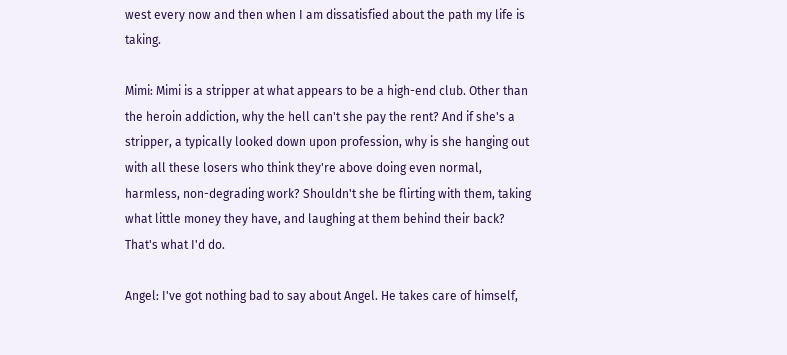west every now and then when I am dissatisfied about the path my life is taking.

Mimi: Mimi is a stripper at what appears to be a high-end club. Other than the heroin addiction, why the hell can't she pay the rent? And if she's a stripper, a typically looked down upon profession, why is she hanging out with all these losers who think they're above doing even normal, harmless, non-degrading work? Shouldn't she be flirting with them, taking what little money they have, and laughing at them behind their back? That's what I'd do.

Angel: I've got nothing bad to say about Angel. He takes care of himself,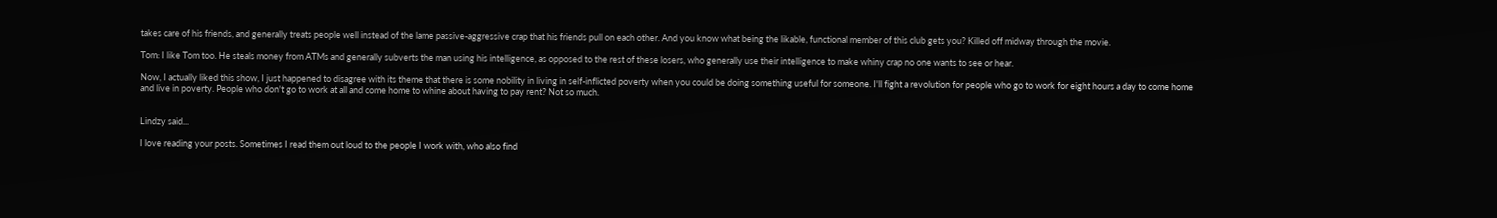takes care of his friends, and generally treats people well instead of the lame passive-aggressive crap that his friends pull on each other. And you know what being the likable, functional member of this club gets you? Killed off midway through the movie.

Tom: I like Tom too. He steals money from ATMs and generally subverts the man using his intelligence, as opposed to the rest of these losers, who generally use their intelligence to make whiny crap no one wants to see or hear.

Now, I actually liked this show, I just happened to disagree with its theme that there is some nobility in living in self-inflicted poverty when you could be doing something useful for someone. I'll fight a revolution for people who go to work for eight hours a day to come home and live in poverty. People who don't go to work at all and come home to whine about having to pay rent? Not so much.


Lindzy said...

I love reading your posts. Sometimes I read them out loud to the people I work with, who also find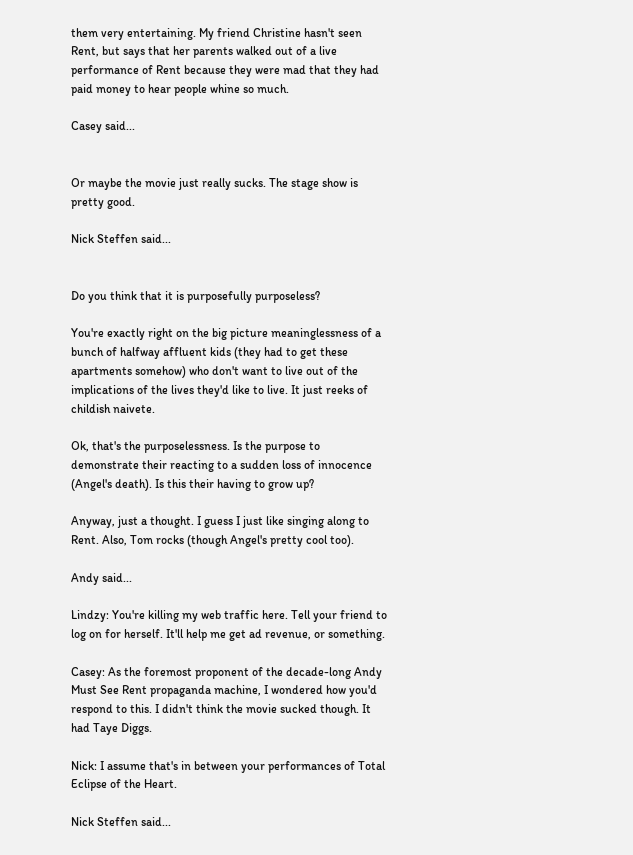them very entertaining. My friend Christine hasn't seen Rent, but says that her parents walked out of a live performance of Rent because they were mad that they had paid money to hear people whine so much.

Casey said...


Or maybe the movie just really sucks. The stage show is pretty good.

Nick Steffen said...


Do you think that it is purposefully purposeless?

You're exactly right on the big picture meaninglessness of a bunch of halfway affluent kids (they had to get these apartments somehow) who don't want to live out of the implications of the lives they'd like to live. It just reeks of childish naivete.

Ok, that's the purposelessness. Is the purpose to demonstrate their reacting to a sudden loss of innocence (Angel's death). Is this their having to grow up?

Anyway, just a thought. I guess I just like singing along to Rent. Also, Tom rocks (though Angel's pretty cool too).

Andy said...

Lindzy: You're killing my web traffic here. Tell your friend to log on for herself. It'll help me get ad revenue, or something.

Casey: As the foremost proponent of the decade-long Andy Must See Rent propaganda machine, I wondered how you'd respond to this. I didn't think the movie sucked though. It had Taye Diggs.

Nick: I assume that's in between your performances of Total Eclipse of the Heart.

Nick Steffen said...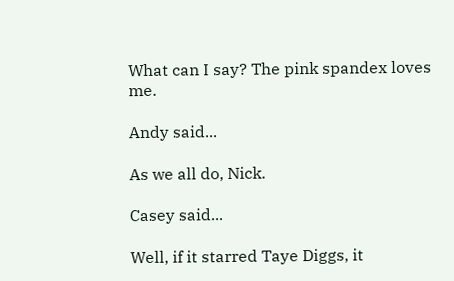What can I say? The pink spandex loves me.

Andy said...

As we all do, Nick.

Casey said...

Well, if it starred Taye Diggs, it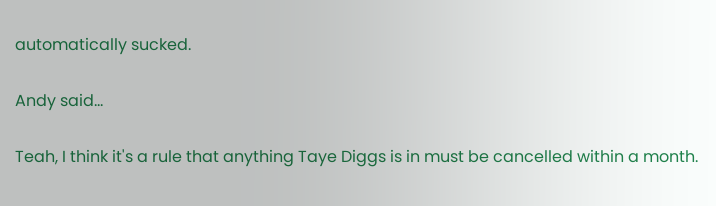automatically sucked.

Andy said...

Teah, I think it's a rule that anything Taye Diggs is in must be cancelled within a month.